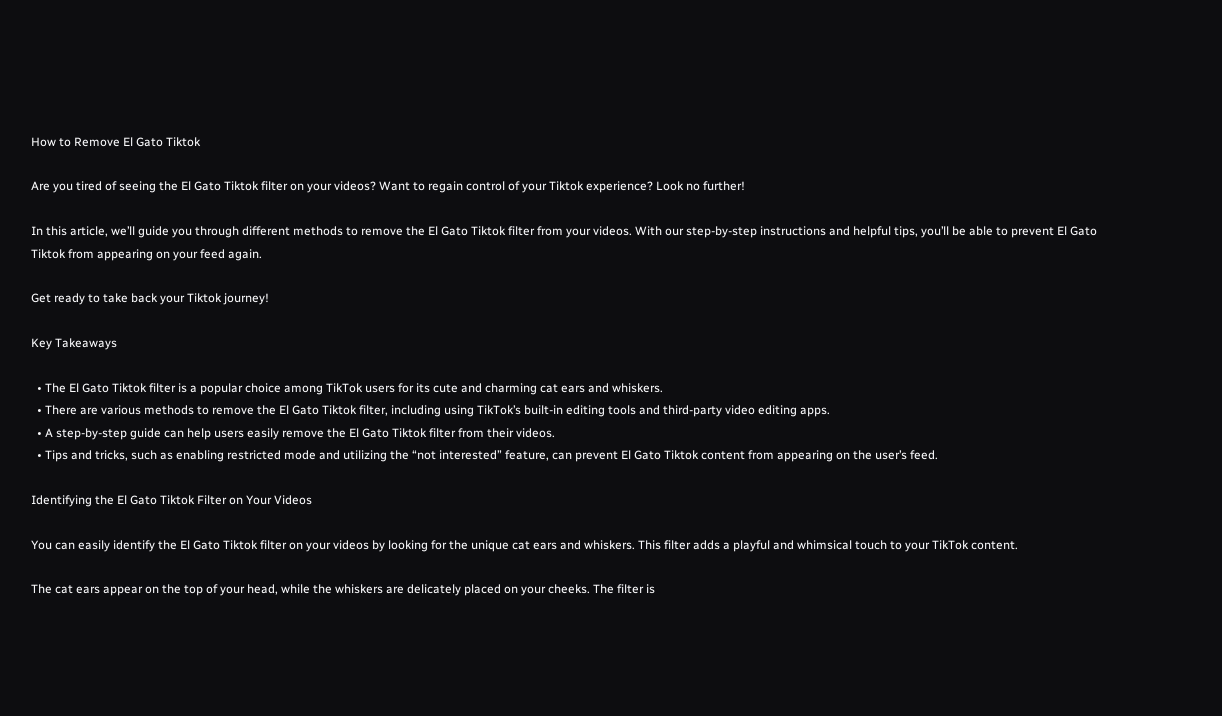How to Remove El Gato Tiktok

Are you tired of seeing the El Gato Tiktok filter on your videos? Want to regain control of your Tiktok experience? Look no further!

In this article, we’ll guide you through different methods to remove the El Gato Tiktok filter from your videos. With our step-by-step instructions and helpful tips, you’ll be able to prevent El Gato Tiktok from appearing on your feed again.

Get ready to take back your Tiktok journey!

Key Takeaways

  • The El Gato Tiktok filter is a popular choice among TikTok users for its cute and charming cat ears and whiskers.
  • There are various methods to remove the El Gato Tiktok filter, including using TikTok’s built-in editing tools and third-party video editing apps.
  • A step-by-step guide can help users easily remove the El Gato Tiktok filter from their videos.
  • Tips and tricks, such as enabling restricted mode and utilizing the “not interested” feature, can prevent El Gato Tiktok content from appearing on the user’s feed.

Identifying the El Gato Tiktok Filter on Your Videos

You can easily identify the El Gato Tiktok filter on your videos by looking for the unique cat ears and whiskers. This filter adds a playful and whimsical touch to your TikTok content.

The cat ears appear on the top of your head, while the whiskers are delicately placed on your cheeks. The filter is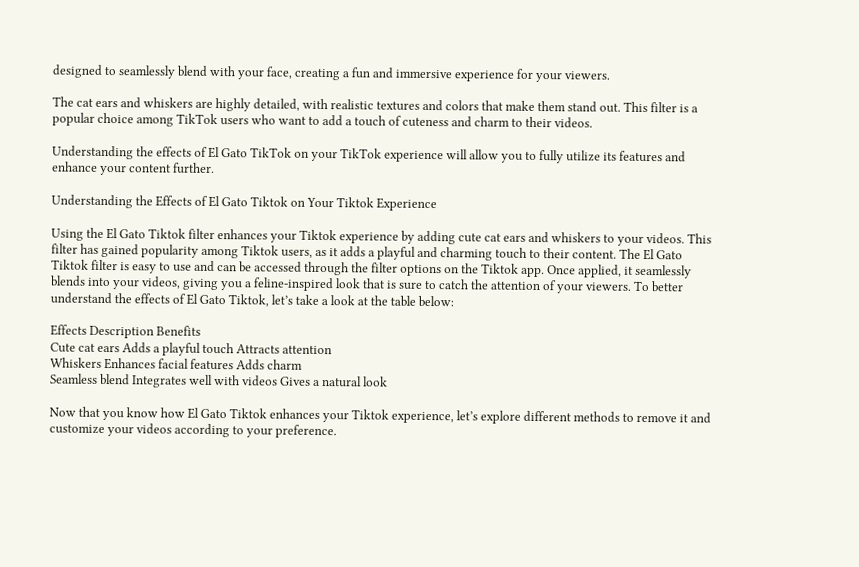designed to seamlessly blend with your face, creating a fun and immersive experience for your viewers.

The cat ears and whiskers are highly detailed, with realistic textures and colors that make them stand out. This filter is a popular choice among TikTok users who want to add a touch of cuteness and charm to their videos.

Understanding the effects of El Gato TikTok on your TikTok experience will allow you to fully utilize its features and enhance your content further.

Understanding the Effects of El Gato Tiktok on Your Tiktok Experience

Using the El Gato Tiktok filter enhances your Tiktok experience by adding cute cat ears and whiskers to your videos. This filter has gained popularity among Tiktok users, as it adds a playful and charming touch to their content. The El Gato Tiktok filter is easy to use and can be accessed through the filter options on the Tiktok app. Once applied, it seamlessly blends into your videos, giving you a feline-inspired look that is sure to catch the attention of your viewers. To better understand the effects of El Gato Tiktok, let’s take a look at the table below:

Effects Description Benefits
Cute cat ears Adds a playful touch Attracts attention
Whiskers Enhances facial features Adds charm
Seamless blend Integrates well with videos Gives a natural look

Now that you know how El Gato Tiktok enhances your Tiktok experience, let’s explore different methods to remove it and customize your videos according to your preference.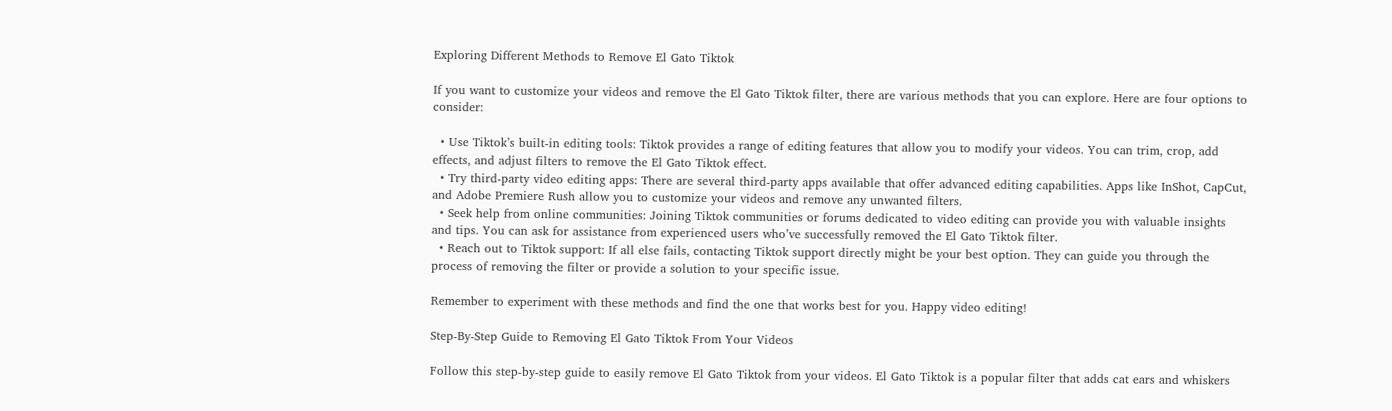Exploring Different Methods to Remove El Gato Tiktok

If you want to customize your videos and remove the El Gato Tiktok filter, there are various methods that you can explore. Here are four options to consider:

  • Use Tiktok’s built-in editing tools: Tiktok provides a range of editing features that allow you to modify your videos. You can trim, crop, add effects, and adjust filters to remove the El Gato Tiktok effect.
  • Try third-party video editing apps: There are several third-party apps available that offer advanced editing capabilities. Apps like InShot, CapCut, and Adobe Premiere Rush allow you to customize your videos and remove any unwanted filters.
  • Seek help from online communities: Joining Tiktok communities or forums dedicated to video editing can provide you with valuable insights and tips. You can ask for assistance from experienced users who’ve successfully removed the El Gato Tiktok filter.
  • Reach out to Tiktok support: If all else fails, contacting Tiktok support directly might be your best option. They can guide you through the process of removing the filter or provide a solution to your specific issue.

Remember to experiment with these methods and find the one that works best for you. Happy video editing!

Step-By-Step Guide to Removing El Gato Tiktok From Your Videos

Follow this step-by-step guide to easily remove El Gato Tiktok from your videos. El Gato Tiktok is a popular filter that adds cat ears and whiskers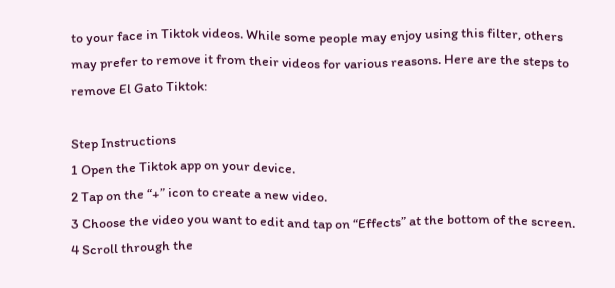to your face in Tiktok videos. While some people may enjoy using this filter, others may prefer to remove it from their videos for various reasons. Here are the steps to remove El Gato Tiktok:

Step Instructions
1 Open the Tiktok app on your device.
2 Tap on the “+” icon to create a new video.
3 Choose the video you want to edit and tap on “Effects” at the bottom of the screen.
4 Scroll through the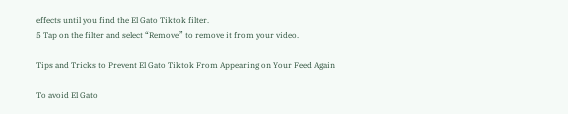effects until you find the El Gato Tiktok filter.
5 Tap on the filter and select “Remove” to remove it from your video.

Tips and Tricks to Prevent El Gato Tiktok From Appearing on Your Feed Again

To avoid El Gato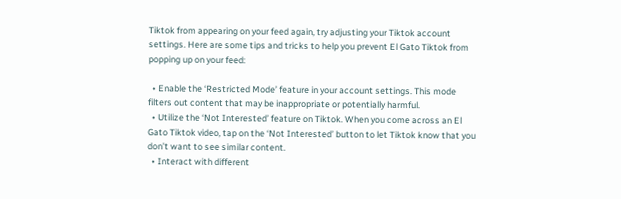Tiktok from appearing on your feed again, try adjusting your Tiktok account settings. Here are some tips and tricks to help you prevent El Gato Tiktok from popping up on your feed:

  • Enable the ‘Restricted Mode’ feature in your account settings. This mode filters out content that may be inappropriate or potentially harmful.
  • Utilize the ‘Not Interested’ feature on Tiktok. When you come across an El Gato Tiktok video, tap on the ‘Not Interested’ button to let Tiktok know that you don’t want to see similar content.
  • Interact with different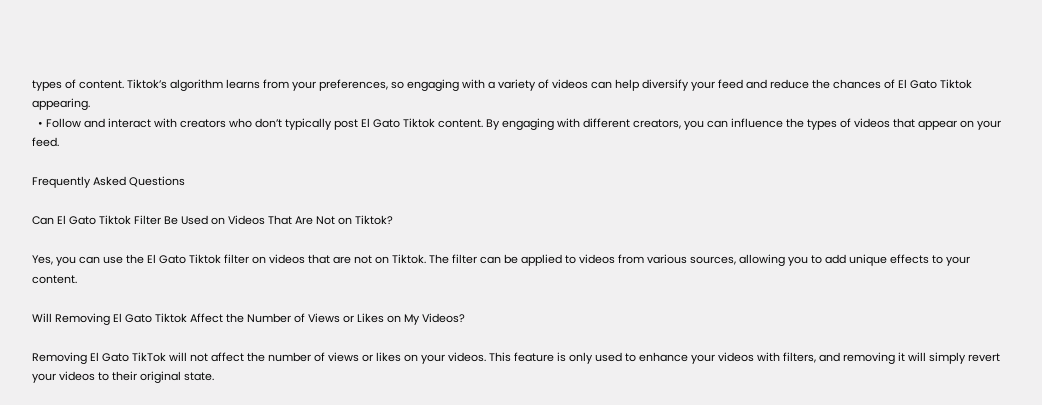types of content. Tiktok’s algorithm learns from your preferences, so engaging with a variety of videos can help diversify your feed and reduce the chances of El Gato Tiktok appearing.
  • Follow and interact with creators who don’t typically post El Gato Tiktok content. By engaging with different creators, you can influence the types of videos that appear on your feed.

Frequently Asked Questions

Can El Gato Tiktok Filter Be Used on Videos That Are Not on Tiktok?

Yes, you can use the El Gato Tiktok filter on videos that are not on Tiktok. The filter can be applied to videos from various sources, allowing you to add unique effects to your content.

Will Removing El Gato Tiktok Affect the Number of Views or Likes on My Videos?

Removing El Gato TikTok will not affect the number of views or likes on your videos. This feature is only used to enhance your videos with filters, and removing it will simply revert your videos to their original state.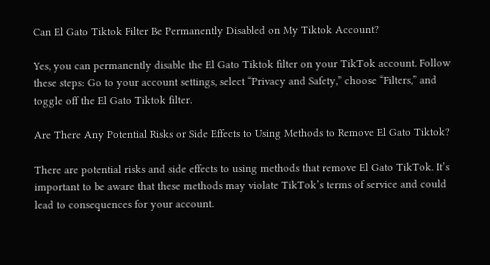Can El Gato Tiktok Filter Be Permanently Disabled on My Tiktok Account?

Yes, you can permanently disable the El Gato Tiktok filter on your TikTok account. Follow these steps: Go to your account settings, select “Privacy and Safety,” choose “Filters,” and toggle off the El Gato Tiktok filter.

Are There Any Potential Risks or Side Effects to Using Methods to Remove El Gato Tiktok?

There are potential risks and side effects to using methods that remove El Gato TikTok. It’s important to be aware that these methods may violate TikTok’s terms of service and could lead to consequences for your account.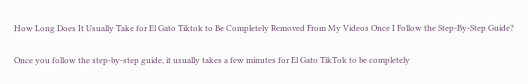How Long Does It Usually Take for El Gato Tiktok to Be Completely Removed From My Videos Once I Follow the Step-By-Step Guide?

Once you follow the step-by-step guide, it usually takes a few minutes for El Gato TikTok to be completely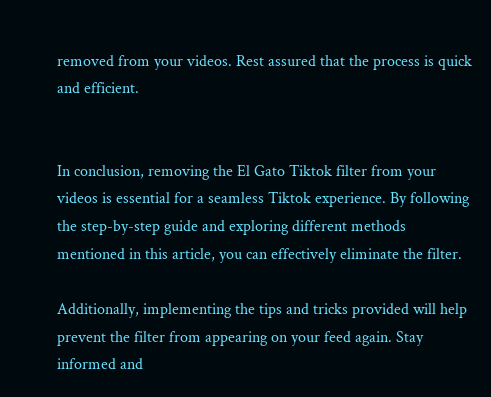removed from your videos. Rest assured that the process is quick and efficient.


In conclusion, removing the El Gato Tiktok filter from your videos is essential for a seamless Tiktok experience. By following the step-by-step guide and exploring different methods mentioned in this article, you can effectively eliminate the filter.

Additionally, implementing the tips and tricks provided will help prevent the filter from appearing on your feed again. Stay informed and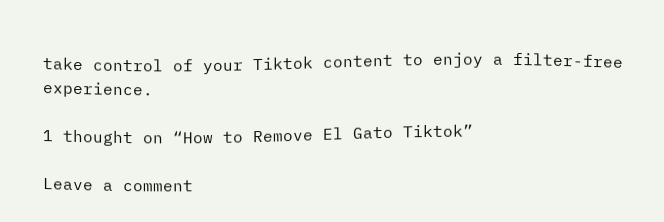take control of your Tiktok content to enjoy a filter-free experience.

1 thought on “How to Remove El Gato Tiktok”

Leave a comment